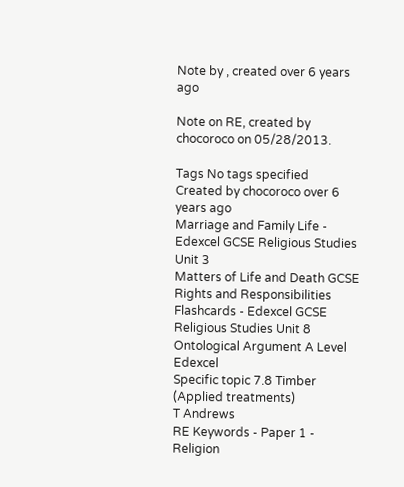Note by , created over 6 years ago

Note on RE, created by chocoroco on 05/28/2013.

Tags No tags specified
Created by chocoroco over 6 years ago
Marriage and Family Life - Edexcel GCSE Religious Studies Unit 3
Matters of Life and Death GCSE
Rights and Responsibilities Flashcards - Edexcel GCSE Religious Studies Unit 8
Ontological Argument A Level Edexcel
Specific topic 7.8 Timber (Applied treatments)
T Andrews
RE Keywords - Paper 1 - Religion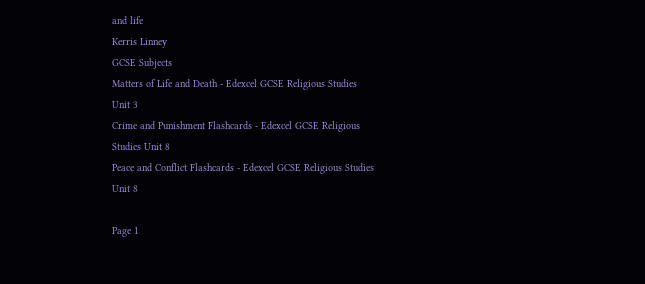and life
Kerris Linney
GCSE Subjects
Matters of Life and Death - Edexcel GCSE Religious Studies Unit 3
Crime and Punishment Flashcards - Edexcel GCSE Religious Studies Unit 8
Peace and Conflict Flashcards - Edexcel GCSE Religious Studies Unit 8

Page 1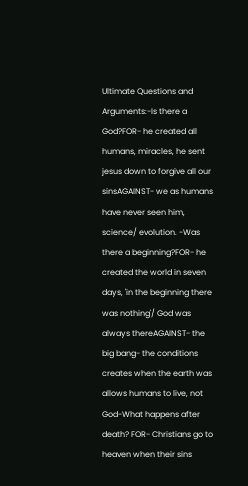Ultimate Questions and Arguments:-Is there a God?FOR- he created all humans, miracles, he sent jesus down to forgive all our sinsAGAINST- we as humans have never seen him, science/ evolution. -Was there a beginning?FOR- he created the world in seven days, 'in the beginning there was nothing'/ God was always thereAGAINST- the big bang- the conditions creates when the earth was allows humans to live, not God-What happens after death? FOR- Christians go to heaven when their sins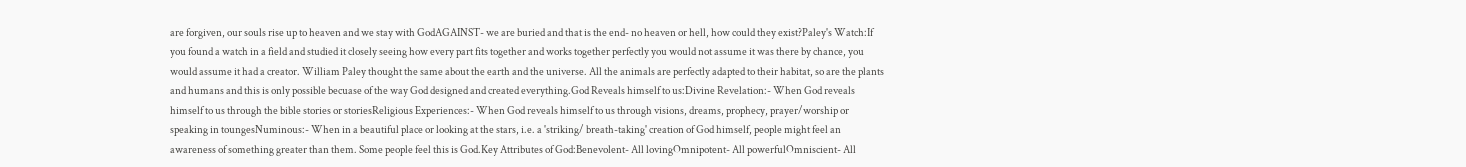are forgiven, our souls rise up to heaven and we stay with GodAGAINST- we are buried and that is the end- no heaven or hell, how could they exist?Paley's Watch:If you found a watch in a field and studied it closely seeing how every part fits together and works together perfectly you would not assume it was there by chance, you would assume it had a creator. William Paley thought the same about the earth and the universe. All the animals are perfectly adapted to their habitat, so are the plants and humans and this is only possible becuase of the way God designed and created everything.God Reveals himself to us:Divine Revelation:- When God reveals himself to us through the bible stories or storiesReligious Experiences:- When God reveals himself to us through visions, dreams, prophecy, prayer/worship or speaking in toungesNuminous:- When in a beautiful place or looking at the stars, i.e. a 'striking/ breath-taking' creation of God himself, people might feel an awareness of something greater than them. Some people feel this is God.Key Attributes of God:Benevolent- All lovingOmnipotent- All powerfulOmniscient- All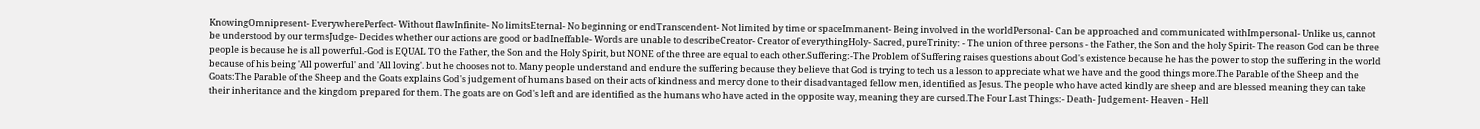KnowingOmnipresent- EverywherePerfect- Without flawInfinite- No limitsEternal- No beginning or endTranscendent- Not limited by time or spaceImmanent- Being involved in the worldPersonal- Can be approached and communicated withImpersonal- Unlike us, cannot be understood by our termsJudge- Decides whether our actions are good or badIneffable- Words are unable to describeCreator- Creator of everythingHoly- Sacred, pureTrinity: - The union of three persons - the Father, the Son and the holy Spirit- The reason God can be three people is because he is all powerful.-God is EQUAL TO the Father, the Son and the Holy Spirit, but NONE of the three are equal to each other.Suffering:-The Problem of Suffering raises questions about God's existence because he has the power to stop the suffering in the world because of his being 'All powerful' and 'All loving'. but he chooses not to. Many people understand and endure the suffering because they believe that God is trying to tech us a lesson to appreciate what we have and the good things more.The Parable of the Sheep and the Goats:The Parable of the Sheep and the Goats explains God's judgement of humans based on their acts of kindness and mercy done to their disadvantaged fellow men, identified as Jesus. The people who have acted kindly are sheep and are blessed meaning they can take their inheritance and the kingdom prepared for them. The goats are on God's left and are identified as the humans who have acted in the opposite way, meaning they are cursed.The Four Last Things:- Death- Judgement- Heaven - Hell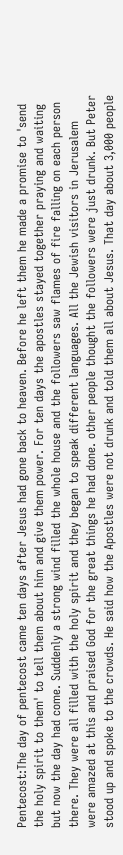Pentecost:The day of pentecost came ten days after Jesus had gone back to heaven. Before he left them he made a promise to 'send the holy spirit to them' to tell them about him and give them power. For ten days the apostles stayed together praying and waiting but now the day had come. Suddenly a strong wind filled the whole house and the followers saw flames of fire falling on each person there. They were all filled with the holy spirit and they began to speak different languages. All the Jewish visitors in Jerusalem were amazed at this and praised God for the great things he had done. other people thought the followers were just drunk. But Peter stood up and spoke to the crowds. He said how the Apostles were not drunk and told them all about Jesus. That day about 3,000 people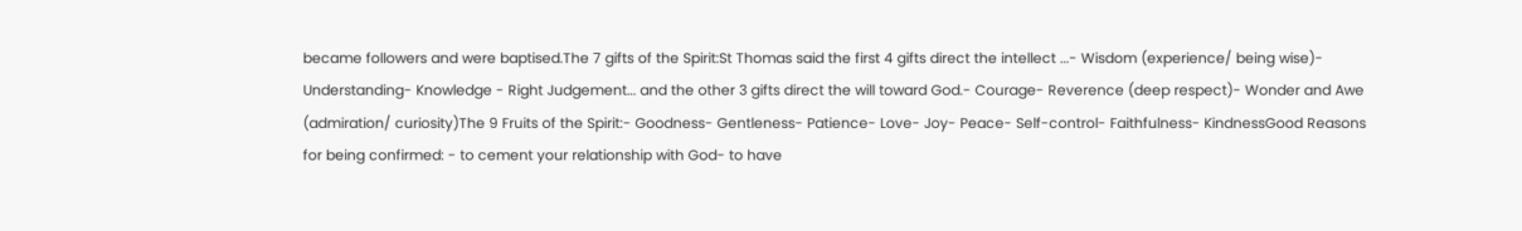became followers and were baptised.The 7 gifts of the Spirit:St Thomas said the first 4 gifts direct the intellect ...- Wisdom (experience/ being wise)- Understanding- Knowledge - Right Judgement... and the other 3 gifts direct the will toward God.- Courage- Reverence (deep respect)- Wonder and Awe (admiration/ curiosity)The 9 Fruits of the Spirit:- Goodness- Gentleness- Patience- Love- Joy- Peace- Self-control- Faithfulness- KindnessGood Reasons for being confirmed: - to cement your relationship with God- to have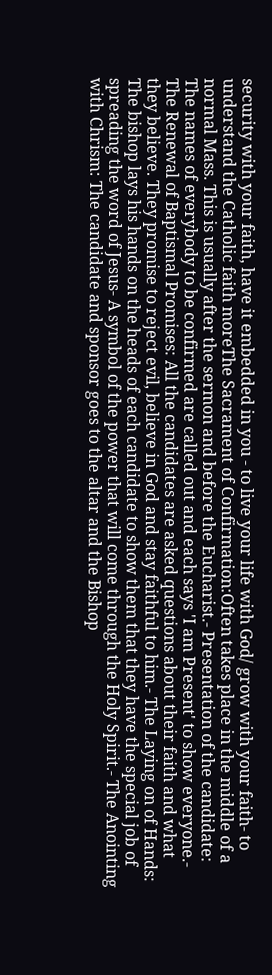security with your faith, have it embedded in you - to live your life with God/ grow with your faith- to understand the Catholic faith moreThe Sacrament of Confirmation:Often takes place in the middle of a normal Mass. This is usually after the sermon and before the Eucharist.- Presentation of the candidate: The names of everybody to be confirmed are called out and each says 'I am Present' to show everyone.- The Renewal of Baptismal Promises: All the candidates are asked questions about their faith and what they believe. They promise to reject evil, believe in God and stay faithful to him.- The Laying on of Hands: The bishop lays his hands on the heads of each candidate to show them that they have the special job of spreading the word of Jesus- A symbol of the power that will come through the Holy Spirit.- The Anointing with Chrism: The candidate and sponsor goes to the altar and the Bishop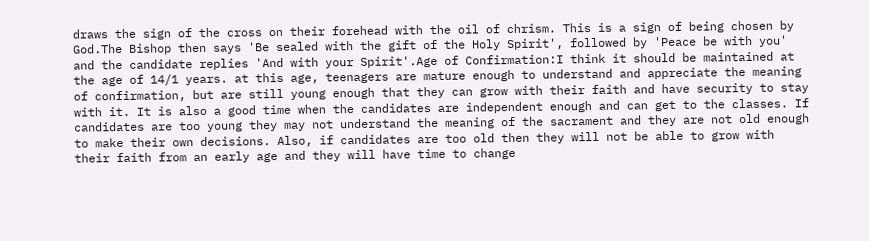draws the sign of the cross on their forehead with the oil of chrism. This is a sign of being chosen by God.The Bishop then says 'Be sealed with the gift of the Holy Spirit', followed by 'Peace be with you' and the candidate replies 'And with your Spirit'.Age of Confirmation:I think it should be maintained at the age of 14/1 years. at this age, teenagers are mature enough to understand and appreciate the meaning of confirmation, but are still young enough that they can grow with their faith and have security to stay with it. It is also a good time when the candidates are independent enough and can get to the classes. If candidates are too young they may not understand the meaning of the sacrament and they are not old enough to make their own decisions. Also, if candidates are too old then they will not be able to grow with their faith from an early age and they will have time to change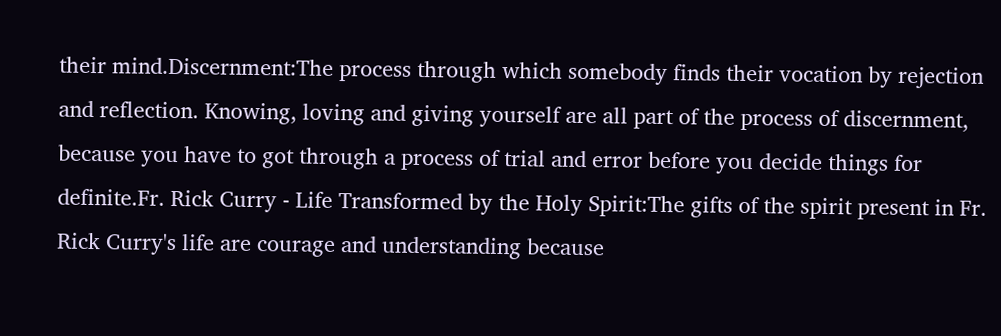their mind.Discernment:The process through which somebody finds their vocation by rejection and reflection. Knowing, loving and giving yourself are all part of the process of discernment, because you have to got through a process of trial and error before you decide things for definite.Fr. Rick Curry - Life Transformed by the Holy Spirit:The gifts of the spirit present in Fr. Rick Curry's life are courage and understanding because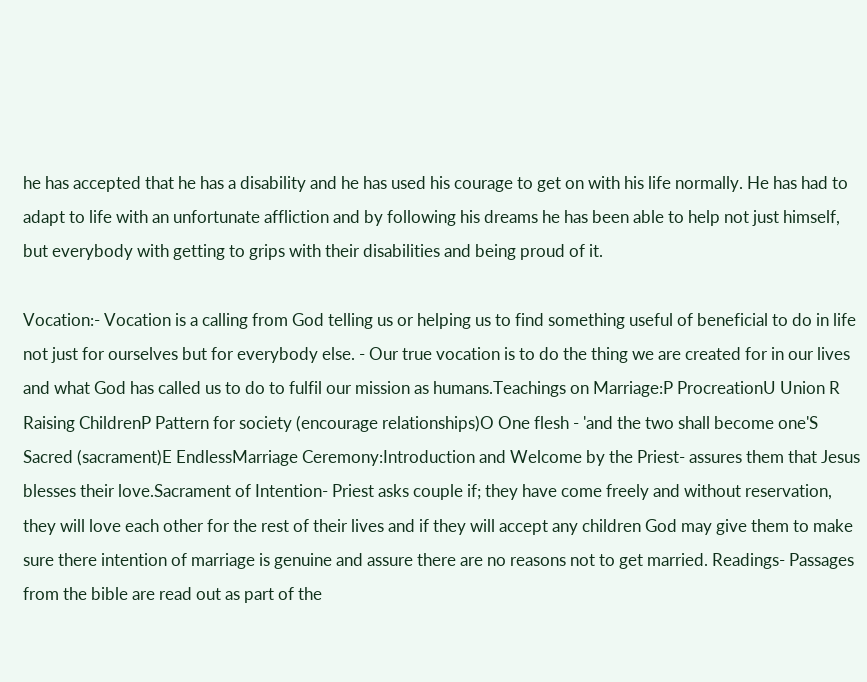he has accepted that he has a disability and he has used his courage to get on with his life normally. He has had to adapt to life with an unfortunate affliction and by following his dreams he has been able to help not just himself, but everybody with getting to grips with their disabilities and being proud of it.

Vocation:- Vocation is a calling from God telling us or helping us to find something useful of beneficial to do in life not just for ourselves but for everybody else. - Our true vocation is to do the thing we are created for in our lives and what God has called us to do to fulfil our mission as humans.Teachings on Marriage:P ProcreationU Union R Raising ChildrenP Pattern for society (encourage relationships)O One flesh - 'and the two shall become one'S Sacred (sacrament)E EndlessMarriage Ceremony:Introduction and Welcome by the Priest- assures them that Jesus blesses their love.Sacrament of Intention- Priest asks couple if; they have come freely and without reservation, they will love each other for the rest of their lives and if they will accept any children God may give them to make sure there intention of marriage is genuine and assure there are no reasons not to get married. Readings- Passages from the bible are read out as part of the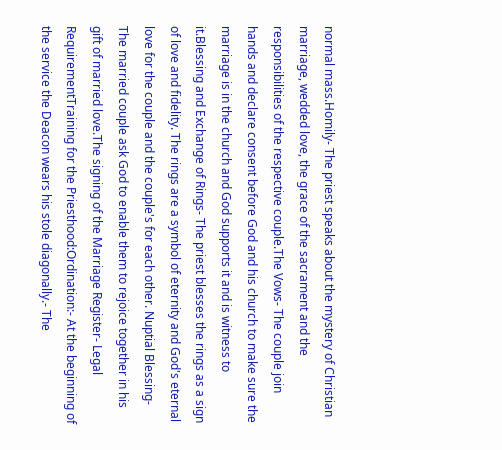normal mass.Homily- The priest speaks about the mystery of Christian marriage, wedded love, the grace of the sacrament and the responsibilities of the respective couple.The Vows- The couple join hands and declare consent before God and his church to make sure the marriage is in the church and God supports it and is witness to it.Blessing and Exchange of Rings- The priest blesses the rings as a sign of love and fidelity. The rings are a symbol of eternity and God's eternal love for the couple and the couple's for each other. Nuptial Blessing- The married couple ask God to enable them to rejoice together in his gift of married love.The signing of the Marriage Register- Legal RequirementTraining for the Priesthood:Ordination:- At the beginning of the service the Deacon wears his stole diagonally.- The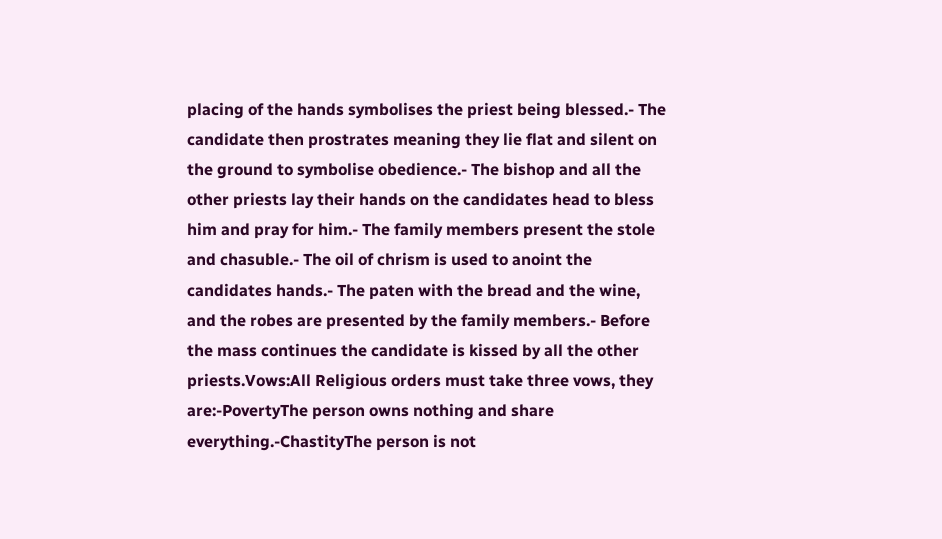placing of the hands symbolises the priest being blessed.- The candidate then prostrates meaning they lie flat and silent on the ground to symbolise obedience.- The bishop and all the other priests lay their hands on the candidates head to bless him and pray for him.- The family members present the stole and chasuble.- The oil of chrism is used to anoint the candidates hands.- The paten with the bread and the wine, and the robes are presented by the family members.- Before the mass continues the candidate is kissed by all the other priests.Vows:All Religious orders must take three vows, they are:-PovertyThe person owns nothing and share everything.-ChastityThe person is not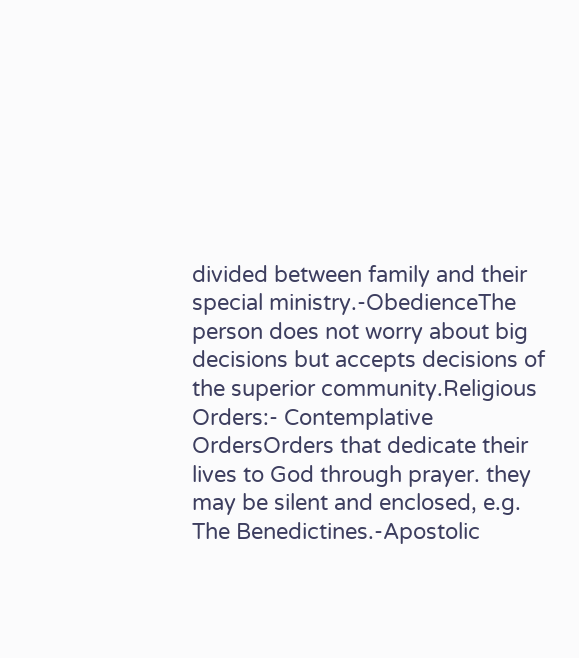divided between family and their special ministry.-ObedienceThe person does not worry about big decisions but accepts decisions of the superior community.Religious Orders:- Contemplative OrdersOrders that dedicate their lives to God through prayer. they may be silent and enclosed, e.g. The Benedictines.-Apostolic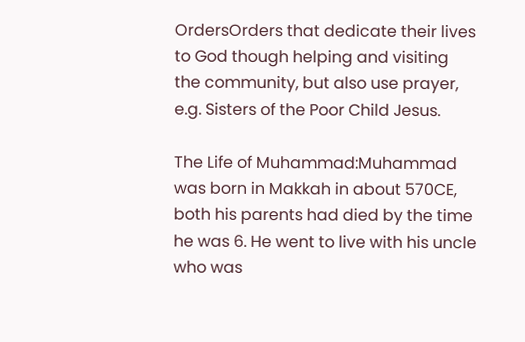OrdersOrders that dedicate their lives to God though helping and visiting the community, but also use prayer, e.g. Sisters of the Poor Child Jesus.

The Life of Muhammad:Muhammad was born in Makkah in about 570CE, both his parents had died by the time he was 6. He went to live with his uncle who was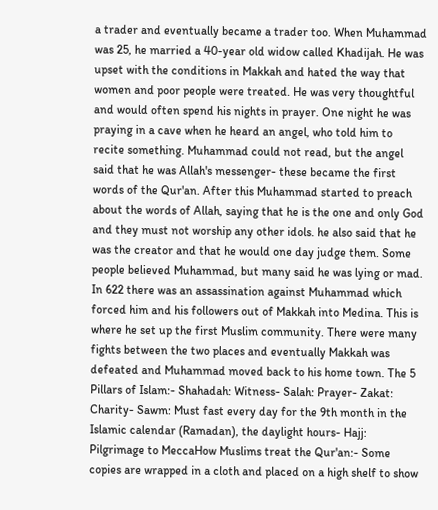a trader and eventually became a trader too. When Muhammad was 25, he married a 40-year old widow called Khadijah. He was upset with the conditions in Makkah and hated the way that women and poor people were treated. He was very thoughtful and would often spend his nights in prayer. One night he was praying in a cave when he heard an angel, who told him to recite something. Muhammad could not read, but the angel said that he was Allah's messenger- these became the first words of the Qur'an. After this Muhammad started to preach about the words of Allah, saying that he is the one and only God and they must not worship any other idols. he also said that he was the creator and that he would one day judge them. Some people believed Muhammad, but many said he was lying or mad. In 622 there was an assassination against Muhammad which forced him and his followers out of Makkah into Medina. This is where he set up the first Muslim community. There were many fights between the two places and eventually Makkah was defeated and Muhammad moved back to his home town. The 5 Pillars of Islam:- Shahadah: Witness- Salah: Prayer- Zakat: Charity- Sawm: Must fast every day for the 9th month in the Islamic calendar (Ramadan), the daylight hours- Hajj: Pilgrimage to MeccaHow Muslims treat the Qur'an:- Some copies are wrapped in a cloth and placed on a high shelf to show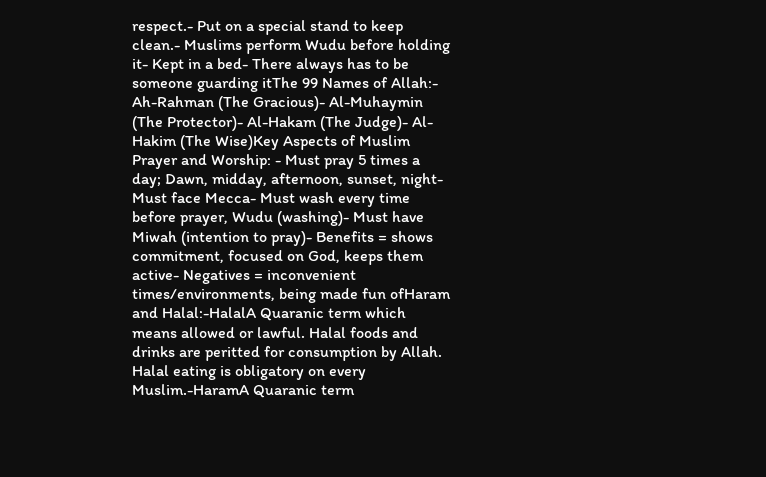respect.- Put on a special stand to keep clean.- Muslims perform Wudu before holding it- Kept in a bed- There always has to be someone guarding itThe 99 Names of Allah:- Ah-Rahman (The Gracious)- Al-Muhaymin (The Protector)- Al-Hakam (The Judge)- Al-Hakim (The Wise)Key Aspects of Muslim Prayer and Worship: - Must pray 5 times a day; Dawn, midday, afternoon, sunset, night- Must face Mecca- Must wash every time before prayer, Wudu (washing)- Must have Miwah (intention to pray)- Benefits = shows commitment, focused on God, keeps them active- Negatives = inconvenient times/environments, being made fun ofHaram and Halal:-HalalA Quaranic term which means allowed or lawful. Halal foods and drinks are peritted for consumption by Allah. Halal eating is obligatory on every Muslim.-HaramA Quaranic term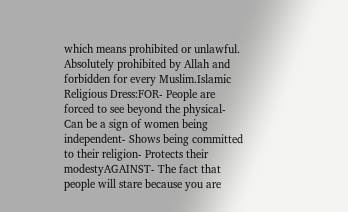which means prohibited or unlawful. Absolutely prohibited by Allah and forbidden for every Muslim.Islamic Religious Dress:FOR- People are forced to see beyond the physical- Can be a sign of women being independent- Shows being committed to their religion- Protects their modestyAGAINST- The fact that people will stare because you are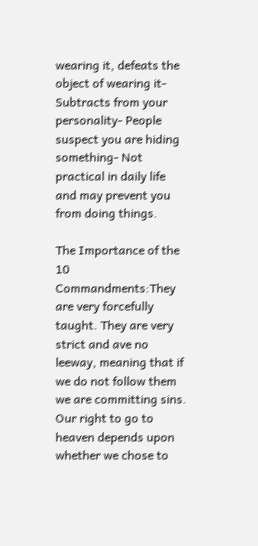wearing it, defeats the object of wearing it- Subtracts from your personality- People suspect you are hiding something- Not practical in daily life and may prevent you from doing things.

The Importance of the 10 Commandments:They are very forcefully taught. They are very strict and ave no leeway, meaning that if we do not follow them we are committing sins. Our right to go to heaven depends upon whether we chose to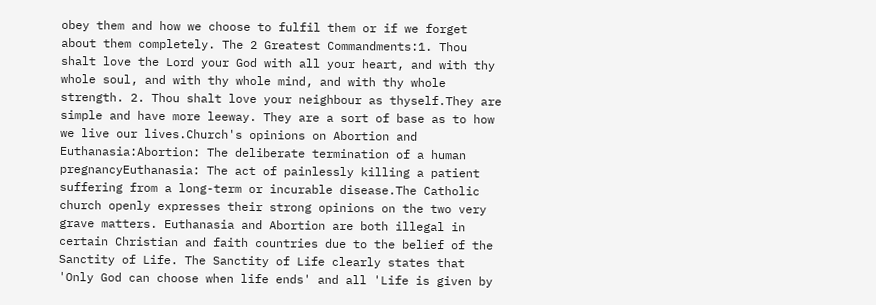obey them and how we choose to fulfil them or if we forget about them completely. The 2 Greatest Commandments:1. Thou shalt love the Lord your God with all your heart, and with thy whole soul, and with thy whole mind, and with thy whole strength. 2. Thou shalt love your neighbour as thyself.They are simple and have more leeway. They are a sort of base as to how we live our lives.Church's opinions on Abortion and Euthanasia:Abortion: The deliberate termination of a human pregnancyEuthanasia: The act of painlessly killing a patient suffering from a long-term or incurable disease.The Catholic church openly expresses their strong opinions on the two very grave matters. Euthanasia and Abortion are both illegal in certain Christian and faith countries due to the belief of the Sanctity of Life. The Sanctity of Life clearly states that 'Only God can choose when life ends' and all 'Life is given by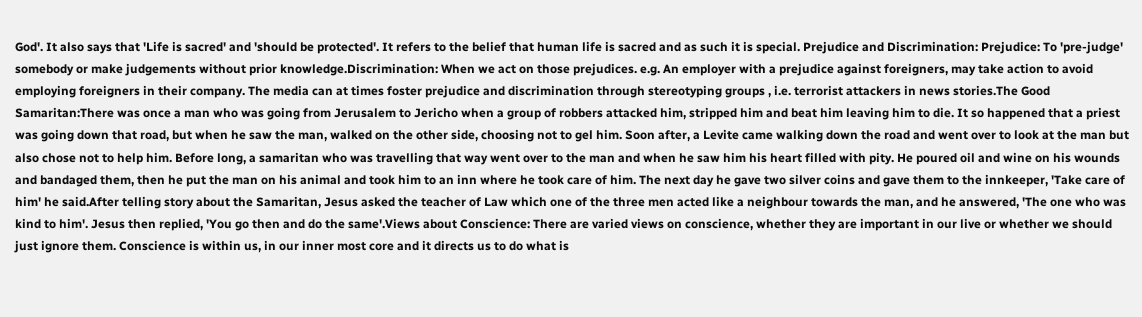God'. It also says that 'Life is sacred' and 'should be protected'. It refers to the belief that human life is sacred and as such it is special. Prejudice and Discrimination: Prejudice: To 'pre-judge' somebody or make judgements without prior knowledge.Discrimination: When we act on those prejudices. e.g. An employer with a prejudice against foreigners, may take action to avoid employing foreigners in their company. The media can at times foster prejudice and discrimination through stereotyping groups , i.e. terrorist attackers in news stories.The Good Samaritan:There was once a man who was going from Jerusalem to Jericho when a group of robbers attacked him, stripped him and beat him leaving him to die. It so happened that a priest was going down that road, but when he saw the man, walked on the other side, choosing not to gel him. Soon after, a Levite came walking down the road and went over to look at the man but also chose not to help him. Before long, a samaritan who was travelling that way went over to the man and when he saw him his heart filled with pity. He poured oil and wine on his wounds and bandaged them, then he put the man on his animal and took him to an inn where he took care of him. The next day he gave two silver coins and gave them to the innkeeper, 'Take care of him' he said.After telling story about the Samaritan, Jesus asked the teacher of Law which one of the three men acted like a neighbour towards the man, and he answered, 'The one who was kind to him'. Jesus then replied, 'You go then and do the same'.Views about Conscience: There are varied views on conscience, whether they are important in our live or whether we should just ignore them. Conscience is within us, in our inner most core and it directs us to do what is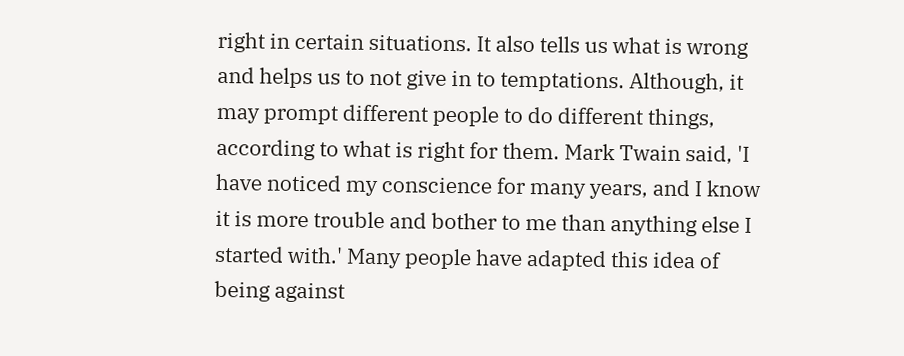right in certain situations. It also tells us what is wrong and helps us to not give in to temptations. Although, it may prompt different people to do different things, according to what is right for them. Mark Twain said, 'I have noticed my conscience for many years, and I know it is more trouble and bother to me than anything else I started with.' Many people have adapted this idea of being against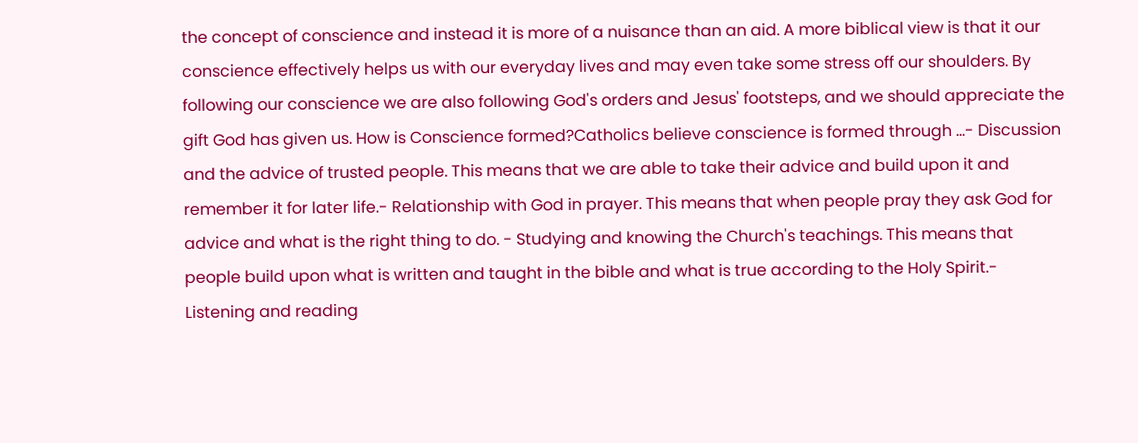the concept of conscience and instead it is more of a nuisance than an aid. A more biblical view is that it our conscience effectively helps us with our everyday lives and may even take some stress off our shoulders. By following our conscience we are also following God's orders and Jesus' footsteps, and we should appreciate the gift God has given us. How is Conscience formed?Catholics believe conscience is formed through ...- Discussion and the advice of trusted people. This means that we are able to take their advice and build upon it and remember it for later life.- Relationship with God in prayer. This means that when people pray they ask God for advice and what is the right thing to do. - Studying and knowing the Church's teachings. This means that people build upon what is written and taught in the bible and what is true according to the Holy Spirit.- Listening and reading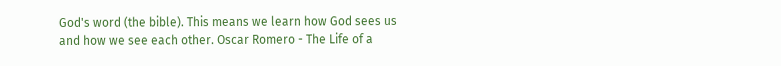God's word (the bible). This means we learn how God sees us and how we see each other. Oscar Romero - The Life of a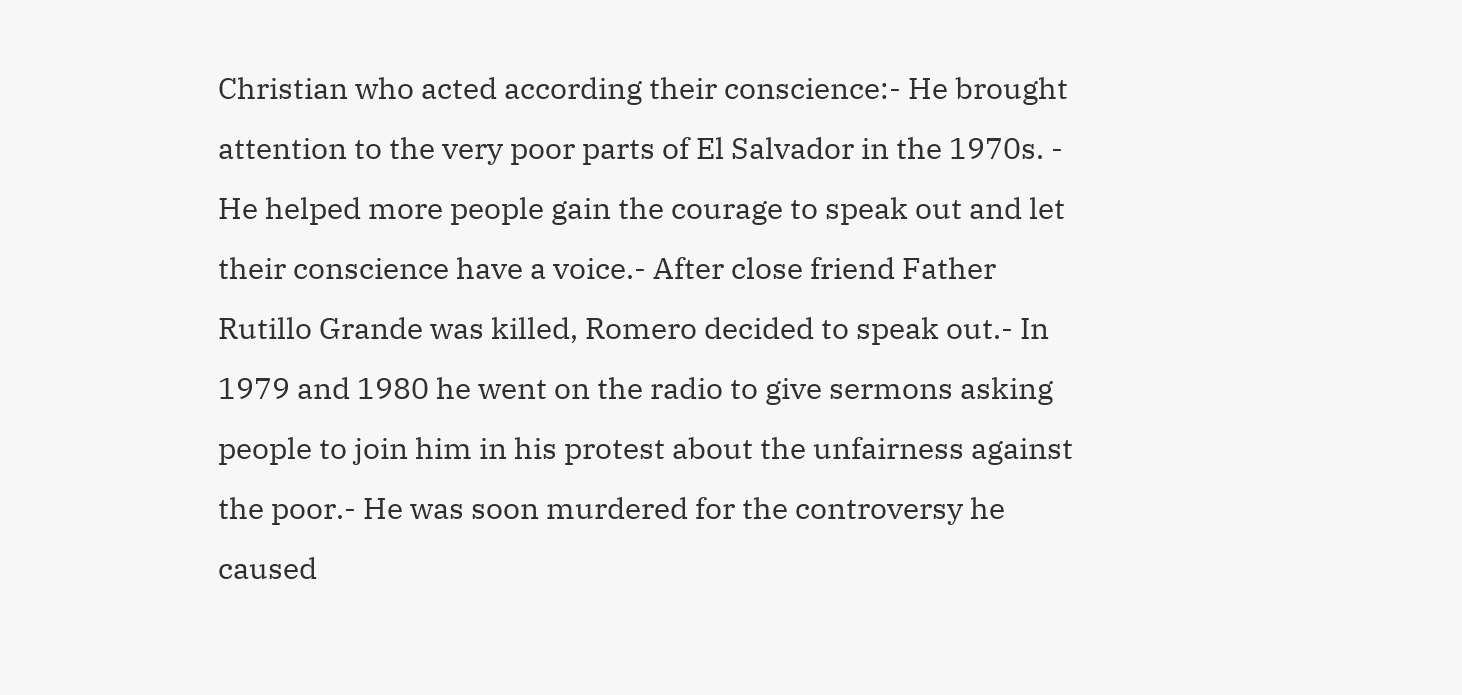Christian who acted according their conscience:- He brought attention to the very poor parts of El Salvador in the 1970s. - He helped more people gain the courage to speak out and let their conscience have a voice.- After close friend Father Rutillo Grande was killed, Romero decided to speak out.- In 1979 and 1980 he went on the radio to give sermons asking people to join him in his protest about the unfairness against the poor.- He was soon murdered for the controversy he caused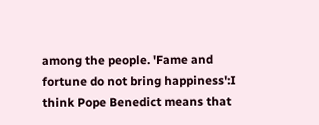among the people. 'Fame and fortune do not bring happiness':I think Pope Benedict means that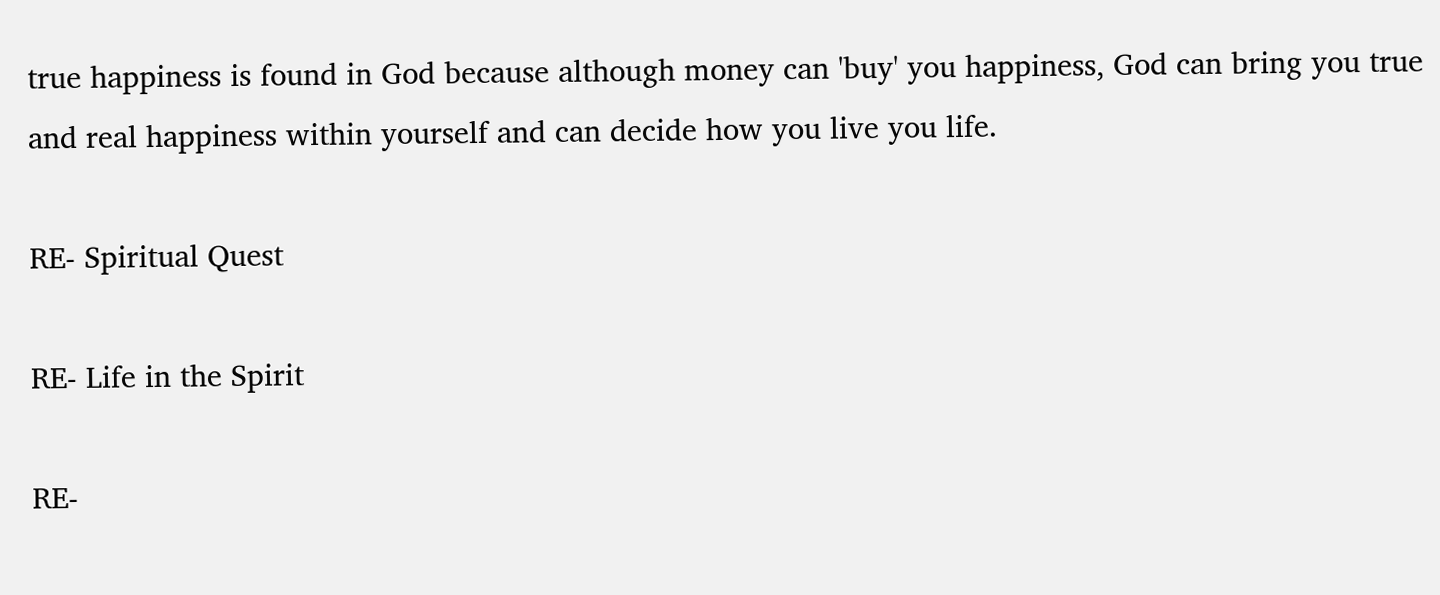true happiness is found in God because although money can 'buy' you happiness, God can bring you true and real happiness within yourself and can decide how you live you life.

RE- Spiritual Quest

RE- Life in the Spirit

RE-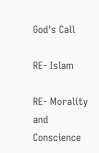God's Call

RE- Islam

RE- Morality and Conscience